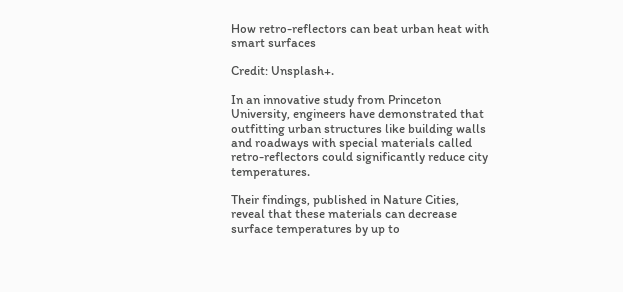How retro-reflectors can beat urban heat with smart surfaces

Credit: Unsplash+.

In an innovative study from Princeton University, engineers have demonstrated that outfitting urban structures like building walls and roadways with special materials called retro-reflectors could significantly reduce city temperatures.

Their findings, published in Nature Cities, reveal that these materials can decrease surface temperatures by up to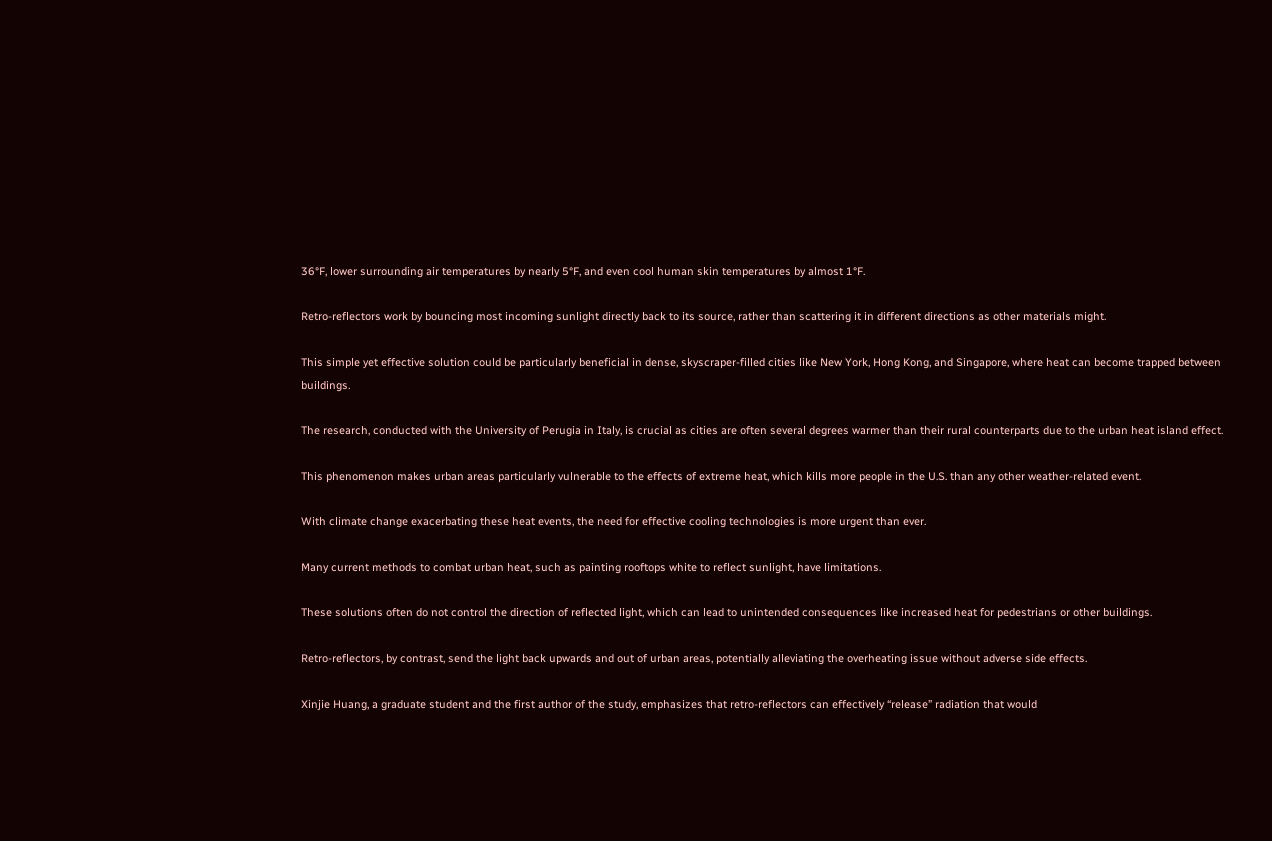36°F, lower surrounding air temperatures by nearly 5°F, and even cool human skin temperatures by almost 1°F.

Retro-reflectors work by bouncing most incoming sunlight directly back to its source, rather than scattering it in different directions as other materials might.

This simple yet effective solution could be particularly beneficial in dense, skyscraper-filled cities like New York, Hong Kong, and Singapore, where heat can become trapped between buildings.

The research, conducted with the University of Perugia in Italy, is crucial as cities are often several degrees warmer than their rural counterparts due to the urban heat island effect.

This phenomenon makes urban areas particularly vulnerable to the effects of extreme heat, which kills more people in the U.S. than any other weather-related event.

With climate change exacerbating these heat events, the need for effective cooling technologies is more urgent than ever.

Many current methods to combat urban heat, such as painting rooftops white to reflect sunlight, have limitations.

These solutions often do not control the direction of reflected light, which can lead to unintended consequences like increased heat for pedestrians or other buildings.

Retro-reflectors, by contrast, send the light back upwards and out of urban areas, potentially alleviating the overheating issue without adverse side effects.

Xinjie Huang, a graduate student and the first author of the study, emphasizes that retro-reflectors can effectively “release” radiation that would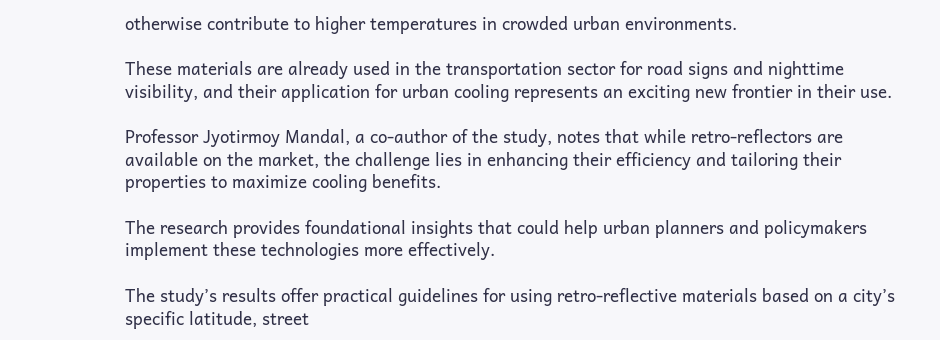otherwise contribute to higher temperatures in crowded urban environments.

These materials are already used in the transportation sector for road signs and nighttime visibility, and their application for urban cooling represents an exciting new frontier in their use.

Professor Jyotirmoy Mandal, a co-author of the study, notes that while retro-reflectors are available on the market, the challenge lies in enhancing their efficiency and tailoring their properties to maximize cooling benefits.

The research provides foundational insights that could help urban planners and policymakers implement these technologies more effectively.

The study’s results offer practical guidelines for using retro-reflective materials based on a city’s specific latitude, street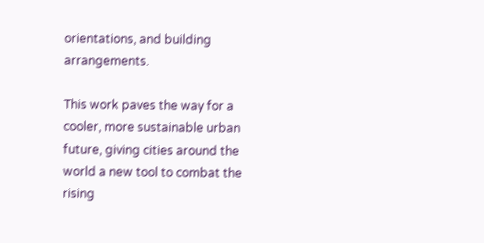orientations, and building arrangements.

This work paves the way for a cooler, more sustainable urban future, giving cities around the world a new tool to combat the rising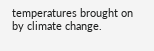temperatures brought on by climate change.